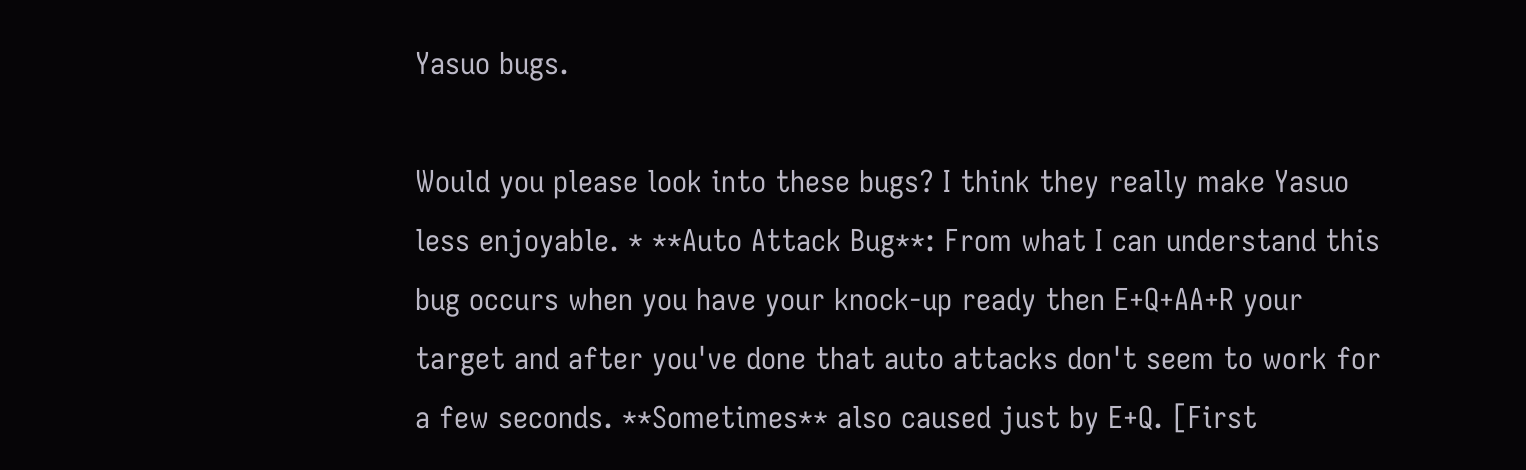Yasuo bugs.

Would you please look into these bugs? I think they really make Yasuo less enjoyable. * **Auto Attack Bug**: From what I can understand this bug occurs when you have your knock-up ready then E+Q+AA+R your target and after you've done that auto attacks don't seem to work for a few seconds. **Sometimes** also caused just by E+Q. [First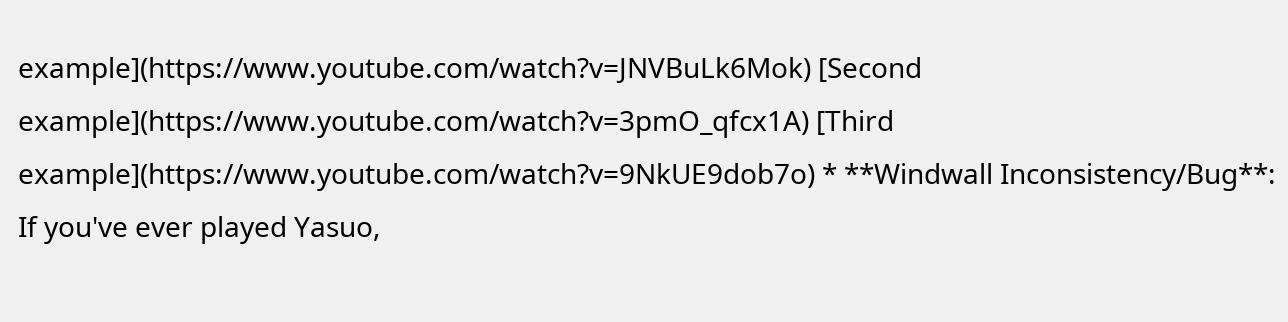example](https://www.youtube.com/watch?v=JNVBuLk6Mok) [Second example](https://www.youtube.com/watch?v=3pmO_qfcx1A) [Third example](https://www.youtube.com/watch?v=9NkUE9dob7o) * **Windwall Inconsistency/Bug**: If you've ever played Yasuo,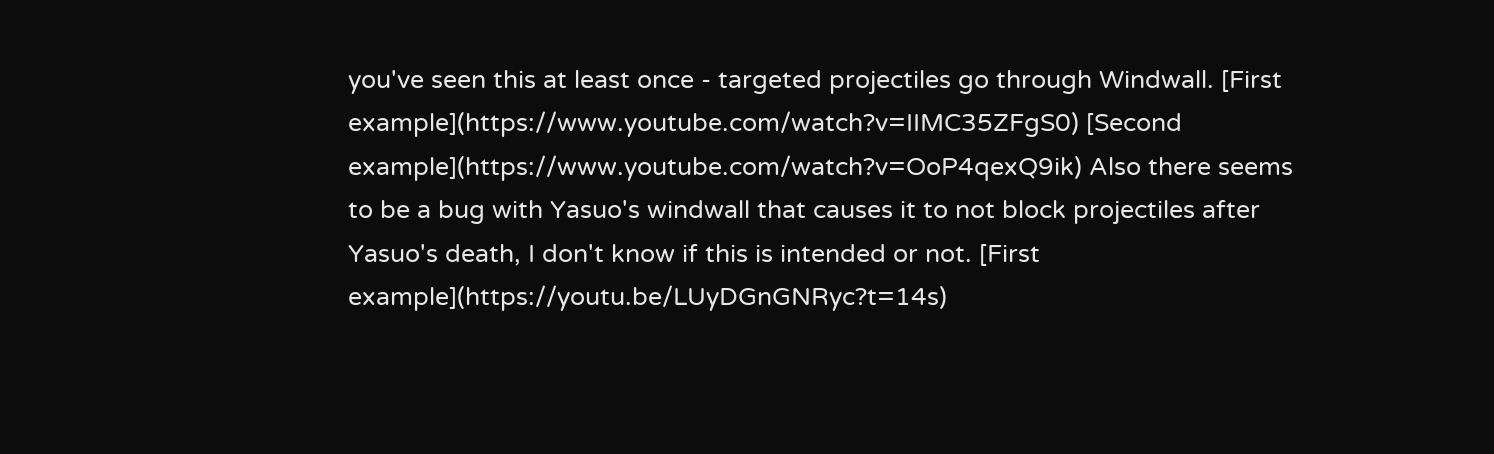you've seen this at least once - targeted projectiles go through Windwall. [First example](https://www.youtube.com/watch?v=IIMC35ZFgS0) [Second example](https://www.youtube.com/watch?v=OoP4qexQ9ik) Also there seems to be a bug with Yasuo's windwall that causes it to not block projectiles after Yasuo's death, I don't know if this is intended or not. [First example](https://youtu.be/LUyDGnGNRyc?t=14s)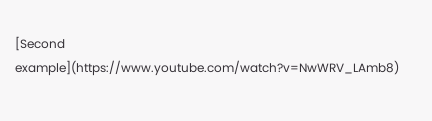[Second example](https://www.youtube.com/watch?v=NwWRV_LAmb8)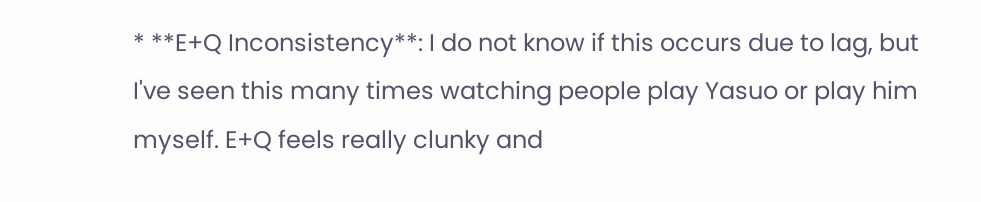* **E+Q Inconsistency**: I do not know if this occurs due to lag, but I've seen this many times watching people play Yasuo or play him myself. E+Q feels really clunky and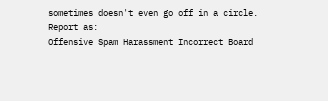sometimes doesn't even go off in a circle.
Report as:
Offensive Spam Harassment Incorrect Board